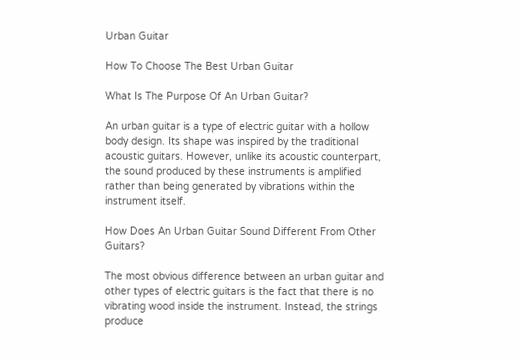Urban Guitar

How To Choose The Best Urban Guitar

What Is The Purpose Of An Urban Guitar?

An urban guitar is a type of electric guitar with a hollow body design. Its shape was inspired by the traditional acoustic guitars. However, unlike its acoustic counterpart, the sound produced by these instruments is amplified rather than being generated by vibrations within the instrument itself.

How Does An Urban Guitar Sound Different From Other Guitars?

The most obvious difference between an urban guitar and other types of electric guitars is the fact that there is no vibrating wood inside the instrument. Instead, the strings produce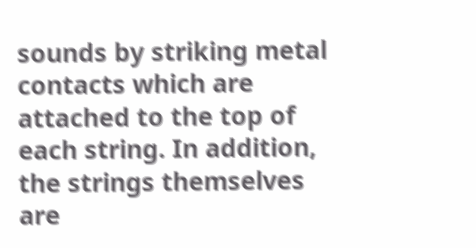sounds by striking metal contacts which are attached to the top of each string. In addition, the strings themselves are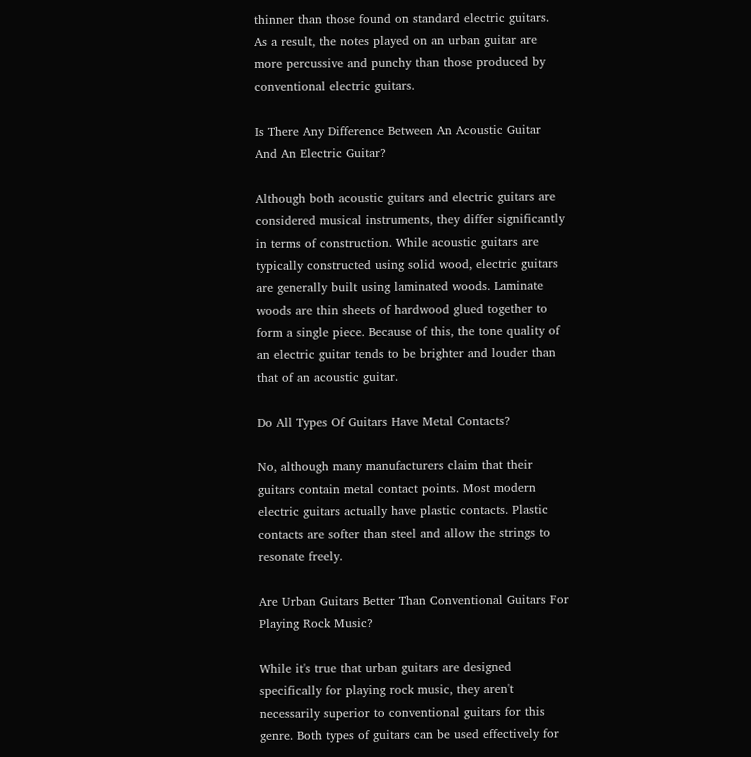thinner than those found on standard electric guitars. As a result, the notes played on an urban guitar are more percussive and punchy than those produced by conventional electric guitars.

Is There Any Difference Between An Acoustic Guitar And An Electric Guitar?

Although both acoustic guitars and electric guitars are considered musical instruments, they differ significantly in terms of construction. While acoustic guitars are typically constructed using solid wood, electric guitars are generally built using laminated woods. Laminate woods are thin sheets of hardwood glued together to form a single piece. Because of this, the tone quality of an electric guitar tends to be brighter and louder than that of an acoustic guitar.

Do All Types Of Guitars Have Metal Contacts?

No, although many manufacturers claim that their guitars contain metal contact points. Most modern electric guitars actually have plastic contacts. Plastic contacts are softer than steel and allow the strings to resonate freely.

Are Urban Guitars Better Than Conventional Guitars For Playing Rock Music?

While it's true that urban guitars are designed specifically for playing rock music, they aren't necessarily superior to conventional guitars for this genre. Both types of guitars can be used effectively for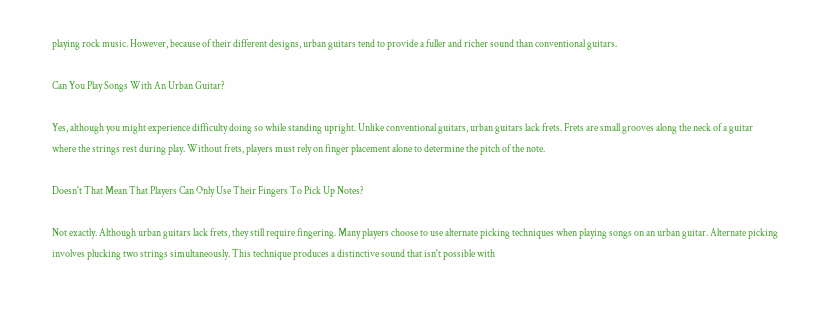playing rock music. However, because of their different designs, urban guitars tend to provide a fuller and richer sound than conventional guitars.

Can You Play Songs With An Urban Guitar?

Yes, although you might experience difficulty doing so while standing upright. Unlike conventional guitars, urban guitars lack frets. Frets are small grooves along the neck of a guitar where the strings rest during play. Without frets, players must rely on finger placement alone to determine the pitch of the note.

Doesn't That Mean That Players Can Only Use Their Fingers To Pick Up Notes?

Not exactly. Although urban guitars lack frets, they still require fingering. Many players choose to use alternate picking techniques when playing songs on an urban guitar. Alternate picking involves plucking two strings simultaneously. This technique produces a distinctive sound that isn't possible with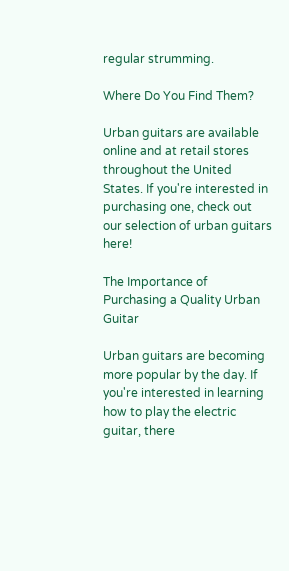regular strumming.

Where Do You Find Them?

Urban guitars are available online and at retail stores throughout the United States. If you're interested in purchasing one, check out our selection of urban guitars here!

The Importance of Purchasing a Quality Urban Guitar

Urban guitars are becoming more popular by the day. If you're interested in learning how to play the electric guitar, there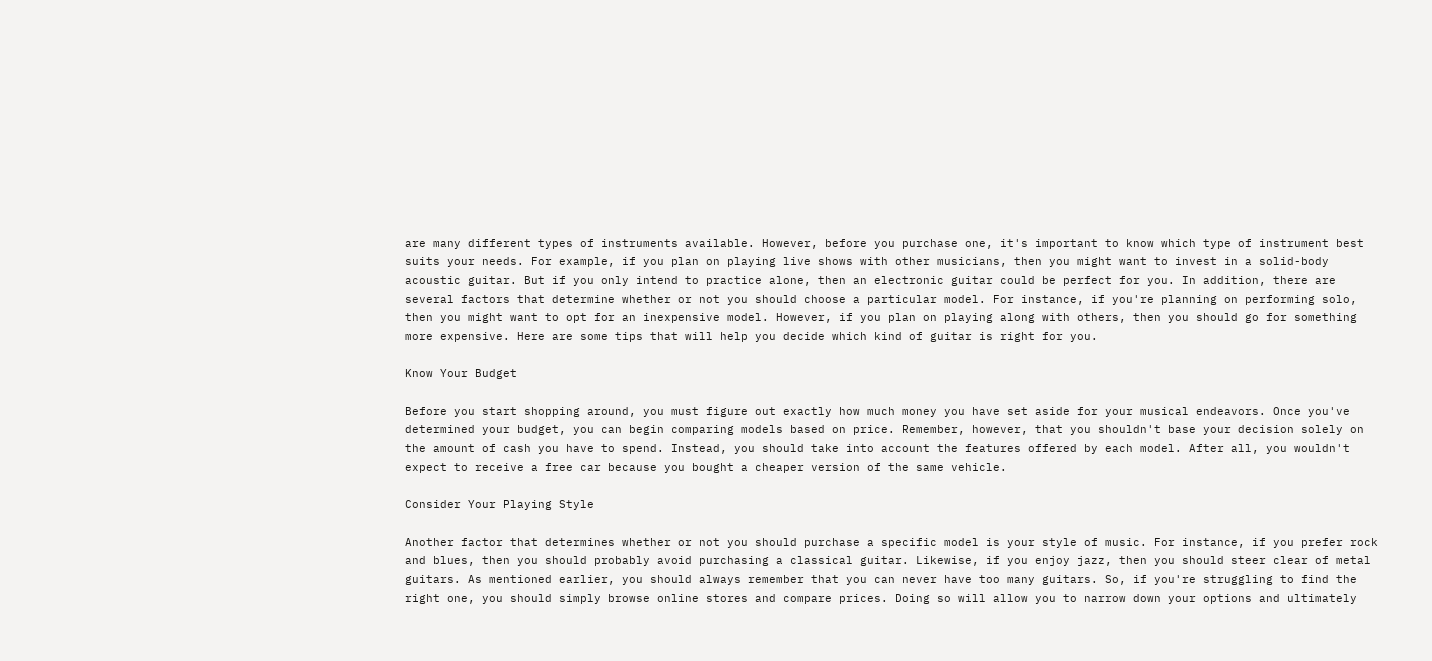are many different types of instruments available. However, before you purchase one, it's important to know which type of instrument best suits your needs. For example, if you plan on playing live shows with other musicians, then you might want to invest in a solid-body acoustic guitar. But if you only intend to practice alone, then an electronic guitar could be perfect for you. In addition, there are several factors that determine whether or not you should choose a particular model. For instance, if you're planning on performing solo, then you might want to opt for an inexpensive model. However, if you plan on playing along with others, then you should go for something more expensive. Here are some tips that will help you decide which kind of guitar is right for you.

Know Your Budget

Before you start shopping around, you must figure out exactly how much money you have set aside for your musical endeavors. Once you've determined your budget, you can begin comparing models based on price. Remember, however, that you shouldn't base your decision solely on the amount of cash you have to spend. Instead, you should take into account the features offered by each model. After all, you wouldn't expect to receive a free car because you bought a cheaper version of the same vehicle.

Consider Your Playing Style

Another factor that determines whether or not you should purchase a specific model is your style of music. For instance, if you prefer rock and blues, then you should probably avoid purchasing a classical guitar. Likewise, if you enjoy jazz, then you should steer clear of metal guitars. As mentioned earlier, you should always remember that you can never have too many guitars. So, if you're struggling to find the right one, you should simply browse online stores and compare prices. Doing so will allow you to narrow down your options and ultimately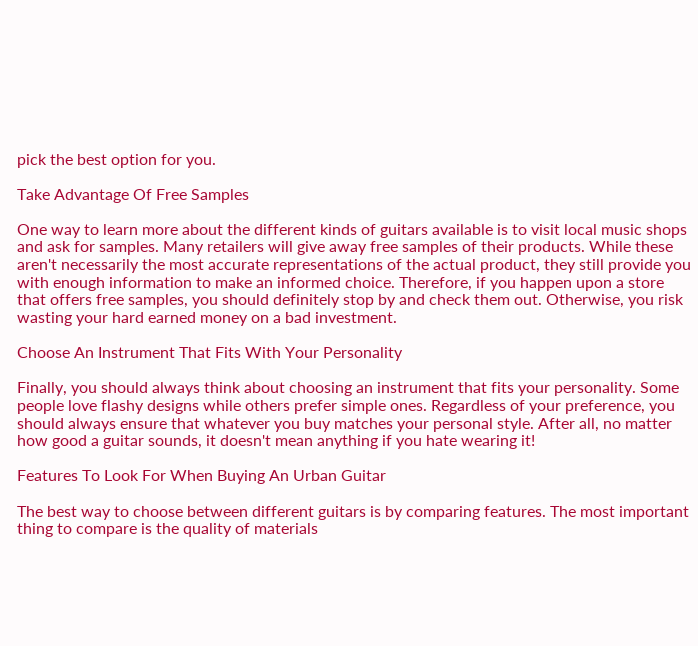pick the best option for you.

Take Advantage Of Free Samples

One way to learn more about the different kinds of guitars available is to visit local music shops and ask for samples. Many retailers will give away free samples of their products. While these aren't necessarily the most accurate representations of the actual product, they still provide you with enough information to make an informed choice. Therefore, if you happen upon a store that offers free samples, you should definitely stop by and check them out. Otherwise, you risk wasting your hard earned money on a bad investment.

Choose An Instrument That Fits With Your Personality

Finally, you should always think about choosing an instrument that fits your personality. Some people love flashy designs while others prefer simple ones. Regardless of your preference, you should always ensure that whatever you buy matches your personal style. After all, no matter how good a guitar sounds, it doesn't mean anything if you hate wearing it!

Features To Look For When Buying An Urban Guitar

The best way to choose between different guitars is by comparing features. The most important thing to compare is the quality of materials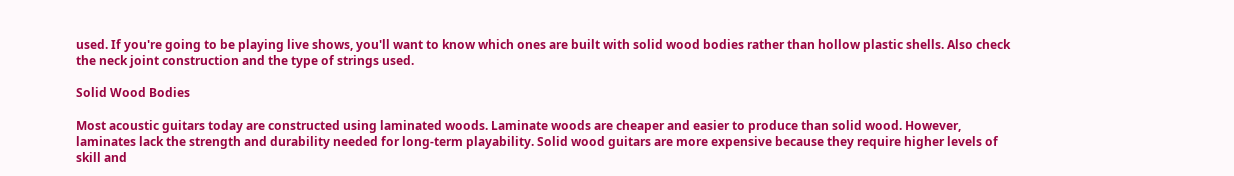used. If you're going to be playing live shows, you'll want to know which ones are built with solid wood bodies rather than hollow plastic shells. Also check the neck joint construction and the type of strings used.

Solid Wood Bodies

Most acoustic guitars today are constructed using laminated woods. Laminate woods are cheaper and easier to produce than solid wood. However, laminates lack the strength and durability needed for long-term playability. Solid wood guitars are more expensive because they require higher levels of skill and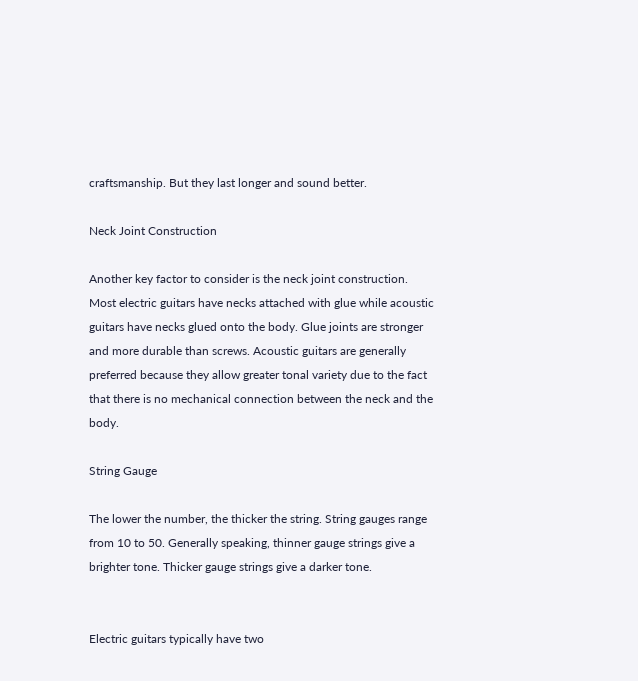craftsmanship. But they last longer and sound better.

Neck Joint Construction

Another key factor to consider is the neck joint construction. Most electric guitars have necks attached with glue while acoustic guitars have necks glued onto the body. Glue joints are stronger and more durable than screws. Acoustic guitars are generally preferred because they allow greater tonal variety due to the fact that there is no mechanical connection between the neck and the body.

String Gauge

The lower the number, the thicker the string. String gauges range from 10 to 50. Generally speaking, thinner gauge strings give a brighter tone. Thicker gauge strings give a darker tone.


Electric guitars typically have two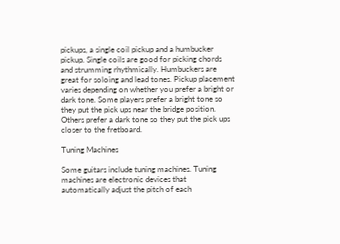pickups, a single coil pickup and a humbucker pickup. Single coils are good for picking chords and strumming rhythmically. Humbuckers are great for soloing and lead tones. Pickup placement varies depending on whether you prefer a bright or dark tone. Some players prefer a bright tone so they put the pick ups near the bridge position. Others prefer a dark tone so they put the pick ups closer to the fretboard.

Tuning Machines

Some guitars include tuning machines. Tuning machines are electronic devices that automatically adjust the pitch of each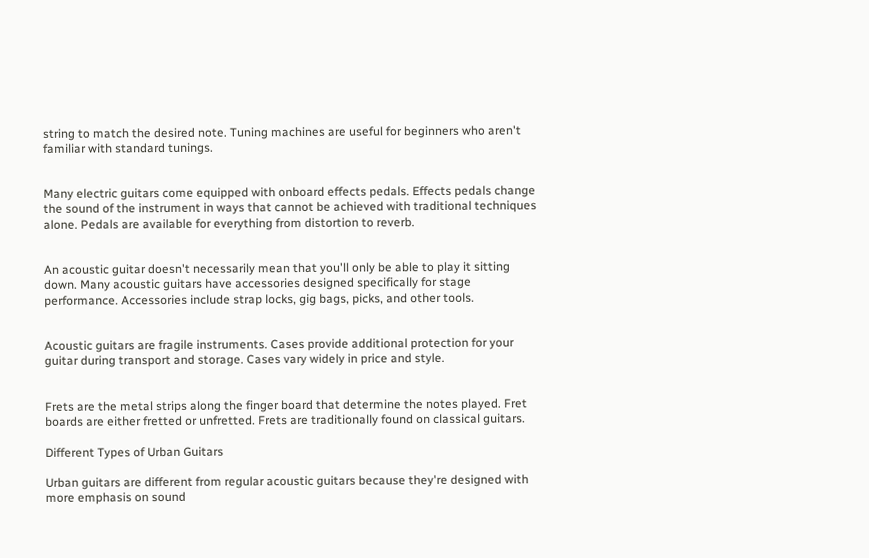string to match the desired note. Tuning machines are useful for beginners who aren't familiar with standard tunings.


Many electric guitars come equipped with onboard effects pedals. Effects pedals change the sound of the instrument in ways that cannot be achieved with traditional techniques alone. Pedals are available for everything from distortion to reverb.


An acoustic guitar doesn't necessarily mean that you'll only be able to play it sitting down. Many acoustic guitars have accessories designed specifically for stage performance. Accessories include strap locks, gig bags, picks, and other tools.


Acoustic guitars are fragile instruments. Cases provide additional protection for your guitar during transport and storage. Cases vary widely in price and style.


Frets are the metal strips along the finger board that determine the notes played. Fret boards are either fretted or unfretted. Frets are traditionally found on classical guitars.

Different Types of Urban Guitars

Urban guitars are different from regular acoustic guitars because they're designed with more emphasis on sound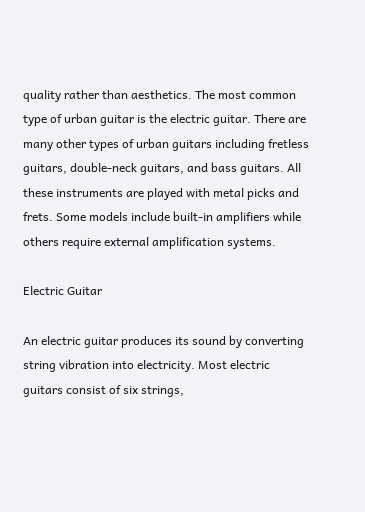quality rather than aesthetics. The most common type of urban guitar is the electric guitar. There are many other types of urban guitars including fretless guitars, double-neck guitars, and bass guitars. All these instruments are played with metal picks and frets. Some models include built-in amplifiers while others require external amplification systems.

Electric Guitar

An electric guitar produces its sound by converting string vibration into electricity. Most electric guitars consist of six strings,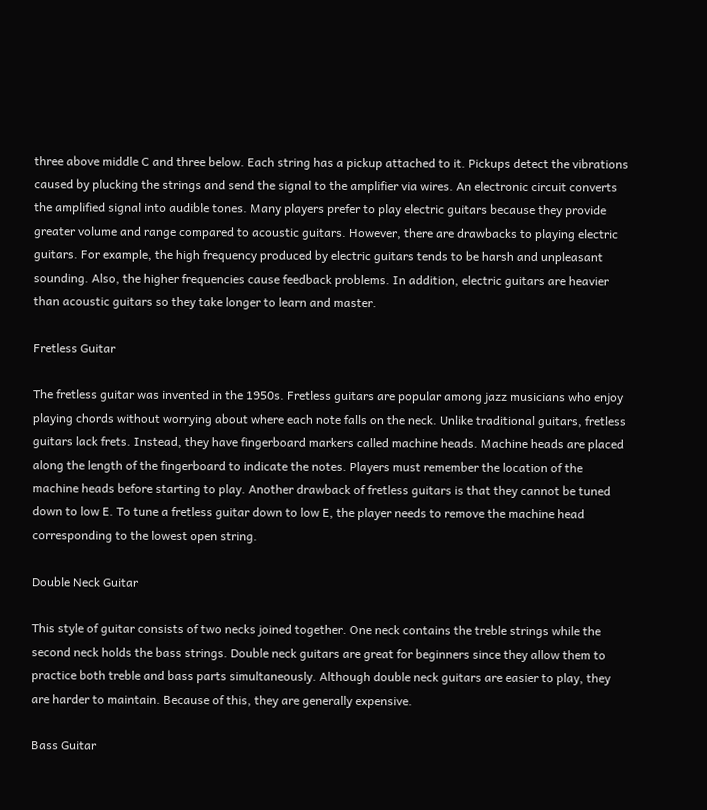three above middle C and three below. Each string has a pickup attached to it. Pickups detect the vibrations caused by plucking the strings and send the signal to the amplifier via wires. An electronic circuit converts the amplified signal into audible tones. Many players prefer to play electric guitars because they provide greater volume and range compared to acoustic guitars. However, there are drawbacks to playing electric guitars. For example, the high frequency produced by electric guitars tends to be harsh and unpleasant sounding. Also, the higher frequencies cause feedback problems. In addition, electric guitars are heavier than acoustic guitars so they take longer to learn and master.

Fretless Guitar

The fretless guitar was invented in the 1950s. Fretless guitars are popular among jazz musicians who enjoy playing chords without worrying about where each note falls on the neck. Unlike traditional guitars, fretless guitars lack frets. Instead, they have fingerboard markers called machine heads. Machine heads are placed along the length of the fingerboard to indicate the notes. Players must remember the location of the machine heads before starting to play. Another drawback of fretless guitars is that they cannot be tuned down to low E. To tune a fretless guitar down to low E, the player needs to remove the machine head corresponding to the lowest open string.

Double Neck Guitar

This style of guitar consists of two necks joined together. One neck contains the treble strings while the second neck holds the bass strings. Double neck guitars are great for beginners since they allow them to practice both treble and bass parts simultaneously. Although double neck guitars are easier to play, they are harder to maintain. Because of this, they are generally expensive.

Bass Guitar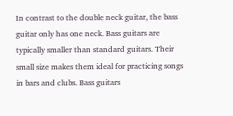In contrast to the double neck guitar, the bass guitar only has one neck. Bass guitars are typically smaller than standard guitars. Their small size makes them ideal for practicing songs in bars and clubs. Bass guitars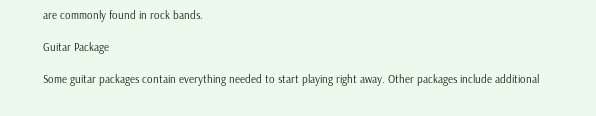are commonly found in rock bands.

Guitar Package

Some guitar packages contain everything needed to start playing right away. Other packages include additional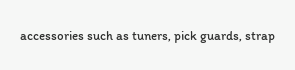accessories such as tuners, pick guards, strap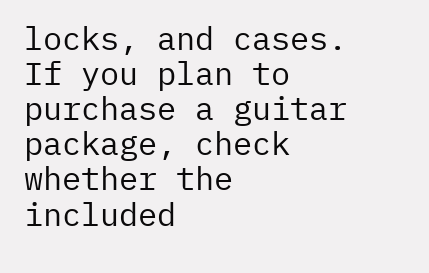locks, and cases. If you plan to purchase a guitar package, check whether the included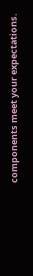components meet your expectations.